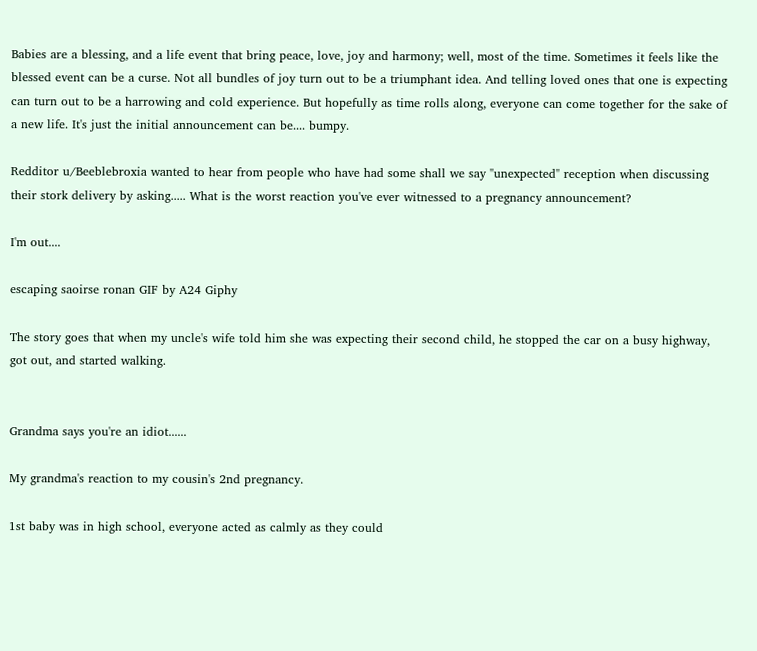Babies are a blessing, and a life event that bring peace, love, joy and harmony; well, most of the time. Sometimes it feels like the blessed event can be a curse. Not all bundles of joy turn out to be a triumphant idea. And telling loved ones that one is expecting can turn out to be a harrowing and cold experience. But hopefully as time rolls along, everyone can come together for the sake of a new life. It's just the initial announcement can be.... bumpy.

Redditor u/Beeblebroxia wanted to hear from people who have had some shall we say "unexpected" reception when discussing their stork delivery by asking..... What is the worst reaction you've ever witnessed to a pregnancy announcement?

I'm out....

escaping saoirse ronan GIF by A24 Giphy

The story goes that when my uncle's wife told him she was expecting their second child, he stopped the car on a busy highway, got out, and started walking.


Grandma says you're an idiot......

My grandma's reaction to my cousin's 2nd pregnancy.

1st baby was in high school, everyone acted as calmly as they could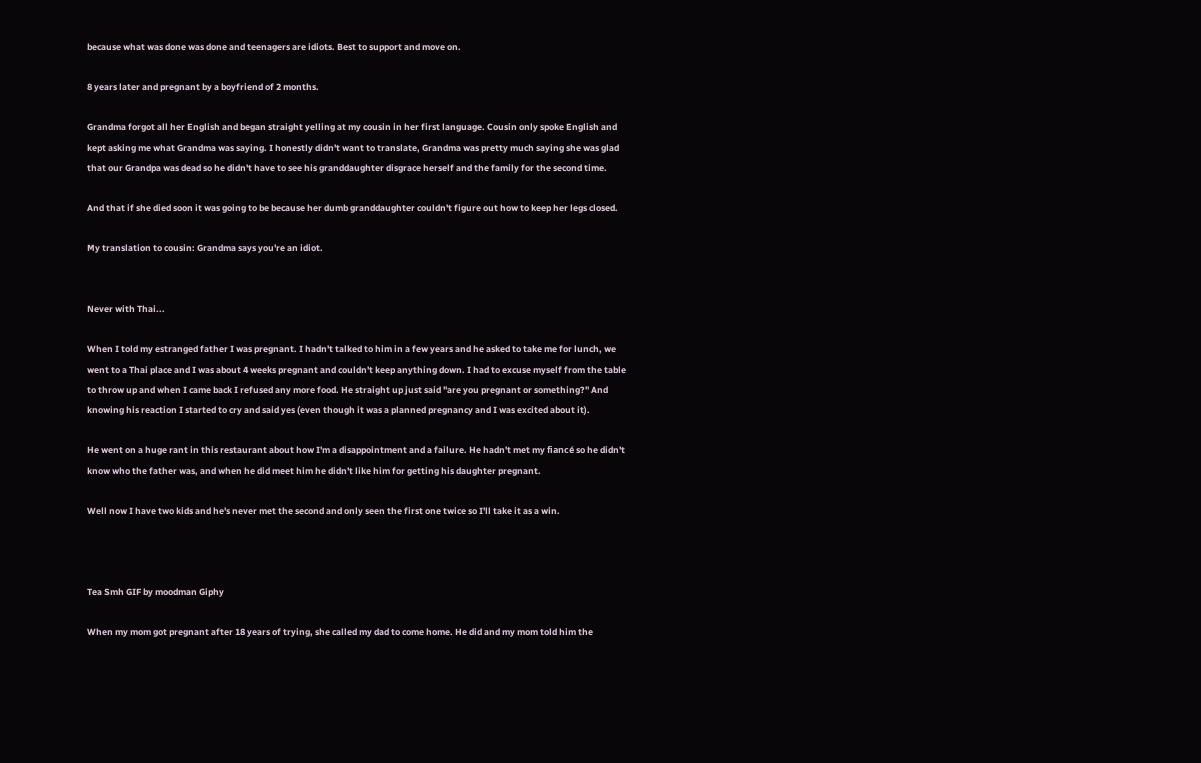because what was done was done and teenagers are idiots. Best to support and move on.

8 years later and pregnant by a boyfriend of 2 months.

Grandma forgot all her English and began straight yelling at my cousin in her first language. Cousin only spoke English and kept asking me what Grandma was saying. I honestly didn't want to translate, Grandma was pretty much saying she was glad that our Grandpa was dead so he didn't have to see his granddaughter disgrace herself and the family for the second time.

And that if she died soon it was going to be because her dumb granddaughter couldn't figure out how to keep her legs closed.

My translation to cousin: Grandma says you're an idiot.


Never with Thai...

When I told my estranged father I was pregnant. I hadn't talked to him in a few years and he asked to take me for lunch, we went to a Thai place and I was about 4 weeks pregnant and couldn't keep anything down. I had to excuse myself from the table to throw up and when I came back I refused any more food. He straight up just said "are you pregnant or something?" And knowing his reaction I started to cry and said yes (even though it was a planned pregnancy and I was excited about it).

He went on a huge rant in this restaurant about how I'm a disappointment and a failure. He hadn't met my fiancé so he didn't know who the father was, and when he did meet him he didn't like him for getting his daughter pregnant.

Well now I have two kids and he's never met the second and only seen the first one twice so I'll take it as a win.



Tea Smh GIF by moodman Giphy

When my mom got pregnant after 18 years of trying, she called my dad to come home. He did and my mom told him the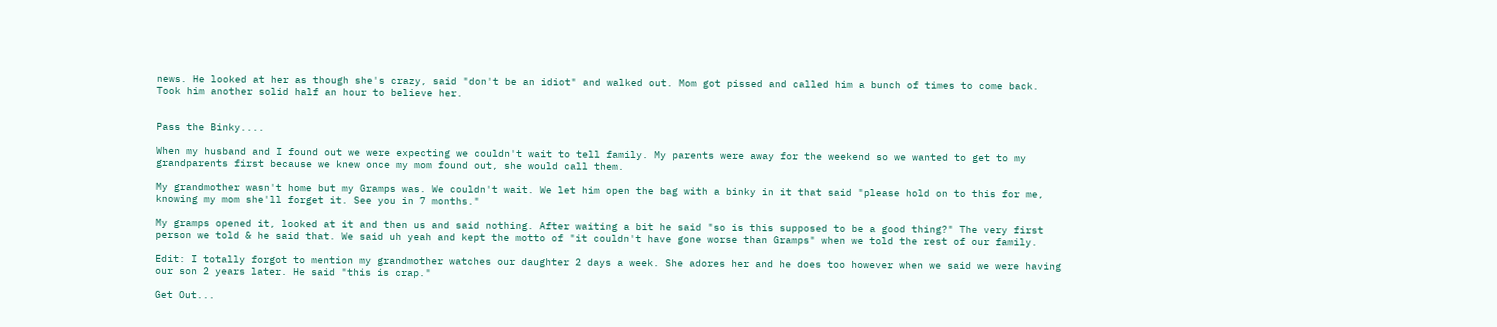news. He looked at her as though she's crazy, said "don't be an idiot" and walked out. Mom got pissed and called him a bunch of times to come back. Took him another solid half an hour to believe her.


Pass the Binky....

When my husband and I found out we were expecting we couldn't wait to tell family. My parents were away for the weekend so we wanted to get to my grandparents first because we knew once my mom found out, she would call them.

My grandmother wasn't home but my Gramps was. We couldn't wait. We let him open the bag with a binky in it that said "please hold on to this for me, knowing my mom she'll forget it. See you in 7 months."

My gramps opened it, looked at it and then us and said nothing. After waiting a bit he said "so is this supposed to be a good thing?" The very first person we told & he said that. We said uh yeah and kept the motto of "it couldn't have gone worse than Gramps" when we told the rest of our family.

Edit: I totally forgot to mention my grandmother watches our daughter 2 days a week. She adores her and he does too however when we said we were having our son 2 years later. He said "this is crap."

Get Out...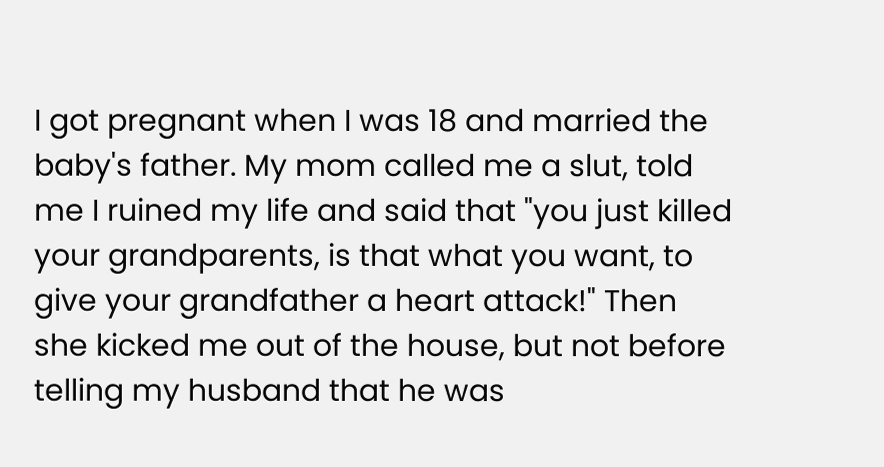I got pregnant when I was 18 and married the baby's father. My mom called me a slut, told me I ruined my life and said that "you just killed your grandparents, is that what you want, to give your grandfather a heart attack!" Then she kicked me out of the house, but not before telling my husband that he was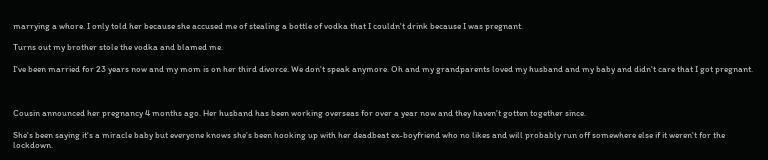marrying a whore. I only told her because she accused me of stealing a bottle of vodka that I couldn't drink because I was pregnant.

Turns out my brother stole the vodka and blamed me.

I've been married for 23 years now and my mom is on her third divorce. We don't speak anymore. Oh and my grandparents loved my husband and my baby and didn't care that I got pregnant.



Cousin announced her pregnancy 4 months ago. Her husband has been working overseas for over a year now and they haven't gotten together since.

She's been saying it's a miracle baby but everyone knows she's been hooking up with her deadbeat ex-boyfriend who no likes and will probably run off somewhere else if it weren't for the lockdown.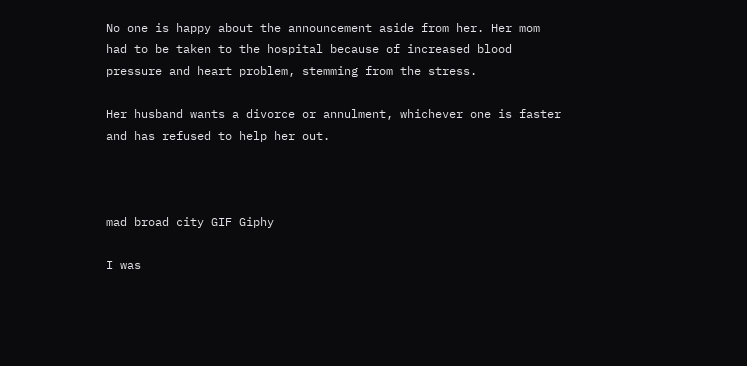No one is happy about the announcement aside from her. Her mom had to be taken to the hospital because of increased blood pressure and heart problem, stemming from the stress.

Her husband wants a divorce or annulment, whichever one is faster and has refused to help her out.



mad broad city GIF Giphy

I was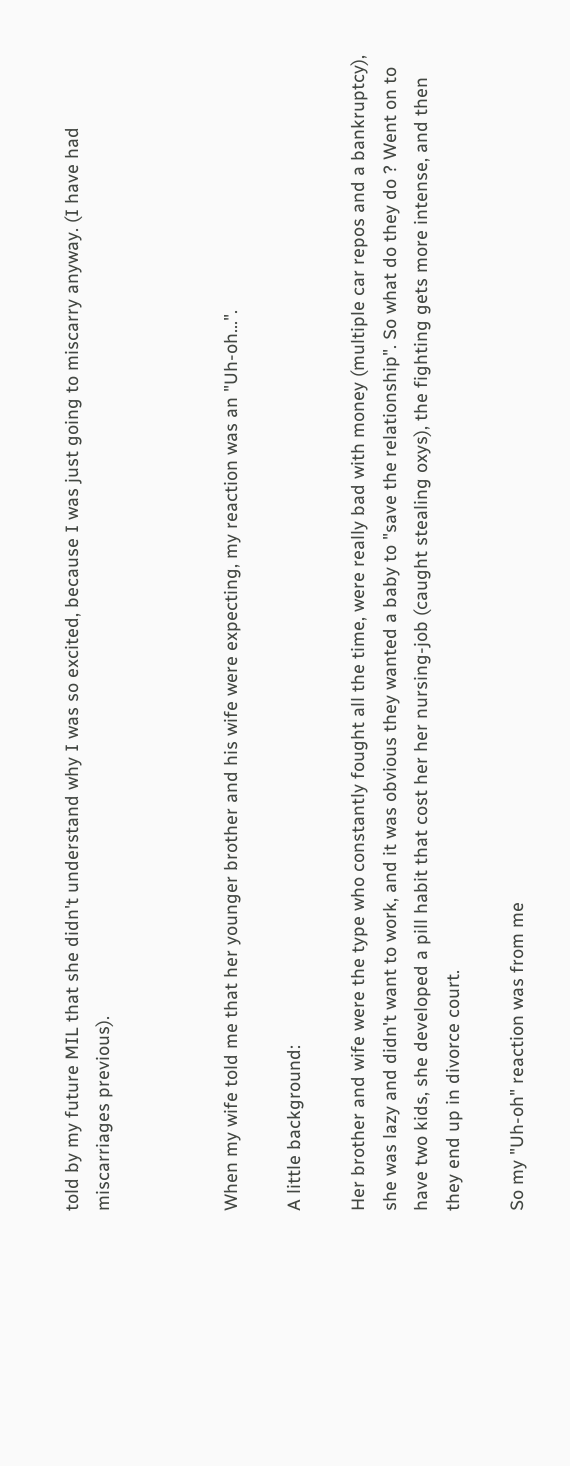told by my future MIL that she didn't understand why I was so excited, because I was just going to miscarry anyway. (I have had miscarriages previous).



When my wife told me that her younger brother and his wife were expecting, my reaction was an "Uh-oh...".

A little background:

Her brother and wife were the type who constantly fought all the time, were really bad with money (multiple car repos and a bankruptcy), she was lazy and didn't want to work, and it was obvious they wanted a baby to "save the relationship". So what do they do ? Went on to have two kids, she developed a pill habit that cost her her nursing-job (caught stealing oxys), the fighting gets more intense, and then they end up in divorce court.

So my "Uh-oh" reaction was from me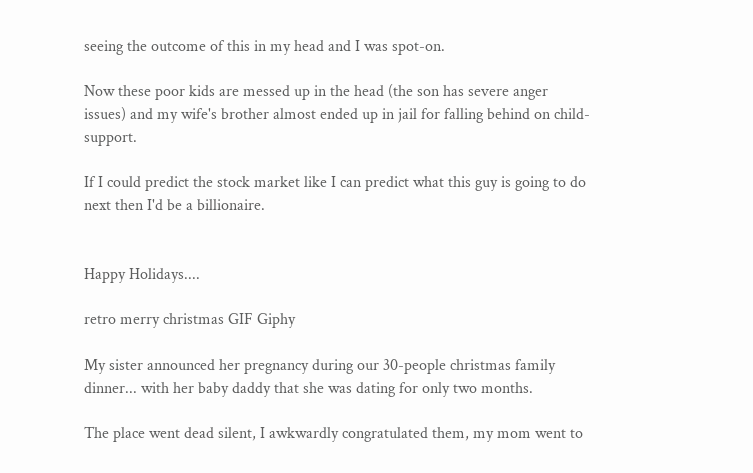seeing the outcome of this in my head and I was spot-on.

Now these poor kids are messed up in the head (the son has severe anger issues) and my wife's brother almost ended up in jail for falling behind on child-support.

If I could predict the stock market like I can predict what this guy is going to do next then I'd be a billionaire.


Happy Holidays....

retro merry christmas GIF Giphy

My sister announced her pregnancy during our 30-people christmas family dinner... with her baby daddy that she was dating for only two months.

The place went dead silent, I awkwardly congratulated them, my mom went to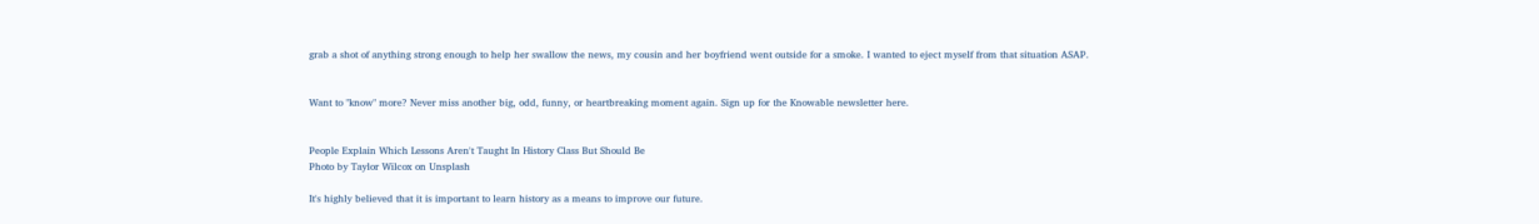grab a shot of anything strong enough to help her swallow the news, my cousin and her boyfriend went outside for a smoke. I wanted to eject myself from that situation ASAP.


Want to "know" more? Never miss another big, odd, funny, or heartbreaking moment again. Sign up for the Knowable newsletter here.


People Explain Which Lessons Aren't Taught In History Class But Should Be
Photo by Taylor Wilcox on Unsplash

It's highly believed that it is important to learn history as a means to improve our future.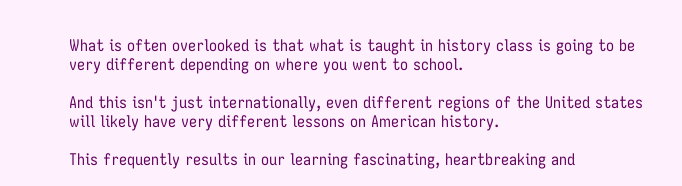What is often overlooked is that what is taught in history class is going to be very different depending on where you went to school.

And this isn't just internationally, even different regions of the United states will likely have very different lessons on American history.

This frequently results in our learning fascinating, heartbreaking and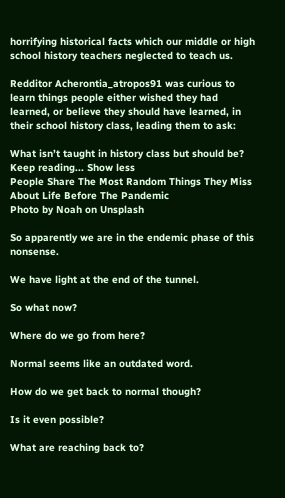horrifying historical facts which our middle or high school history teachers neglected to teach us.

Redditor Acherontia_atropos91 was curious to learn things people either wished they had learned, or believe they should have learned, in their school history class, leading them to ask:

What isn’t taught in history class but should be?
Keep reading... Show less
People Share The Most Random Things They Miss About Life Before The Pandemic
Photo by Noah on Unsplash

So apparently we are in the endemic phase of this nonsense.

We have light at the end of the tunnel.

So what now?

Where do we go from here?

Normal seems like an outdated word.

How do we get back to normal though?

Is it even possible?

What are reaching back to?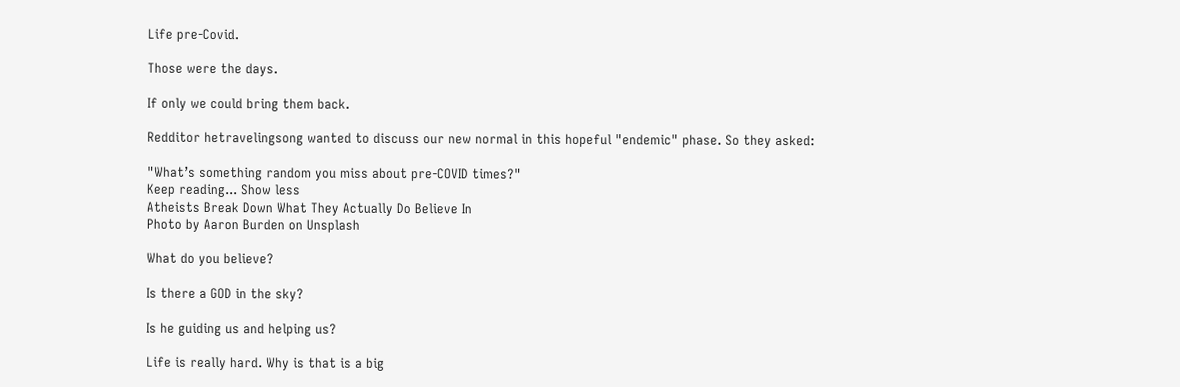Life pre-Covid.

Those were the days.

If only we could bring them back.

Redditor hetravelingsong wanted to discuss our new normal in this hopeful "endemic" phase. So they asked:

"What’s something random you miss about pre-COVID times?"
Keep reading... Show less
Atheists Break Down What They Actually Do Believe In
Photo by Aaron Burden on Unsplash

What do you believe?

Is there a GOD in the sky?

Is he guiding us and helping us?

Life is really hard. Why is that is a big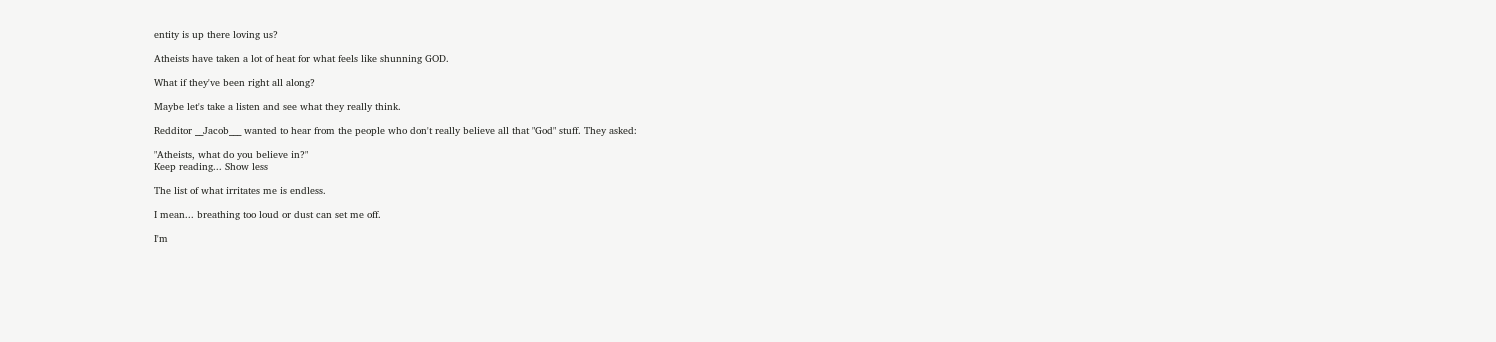entity is up there loving us?

Atheists have taken a lot of heat for what feels like shunning GOD.

What if they've been right all along?

Maybe let's take a listen and see what they really think.

Redditor __Jacob___ wanted to hear from the people who don't really believe all that "God" stuff. They asked:

"Atheists, what do you believe in?"
Keep reading... Show less

The list of what irritates me is endless.

I mean... breathing too loud or dust can set me off.

I'm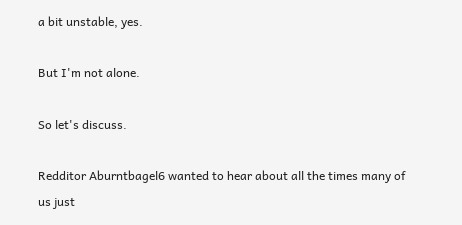a bit unstable, yes.

But I'm not alone.

So let's discuss.

Redditor Aburntbagel6 wanted to hear about all the times many of us just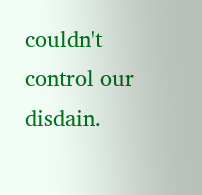couldn't control our disdain.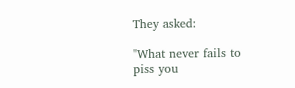They asked:

"What never fails to piss you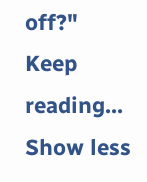off?"
Keep reading... Show less